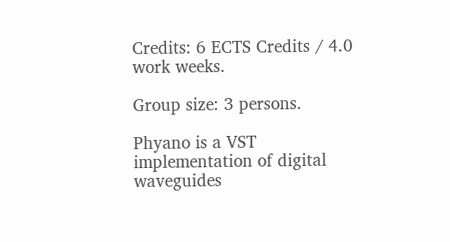Credits: 6 ECTS Credits / 4.0 work weeks.

Group size: 3 persons.

Phyano is a VST implementation of digital waveguides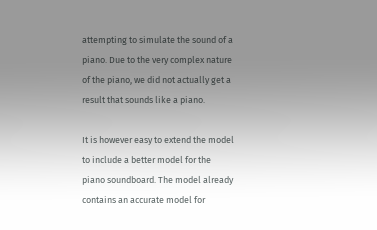attempting to simulate the sound of a piano. Due to the very complex nature of the piano, we did not actually get a result that sounds like a piano.

It is however easy to extend the model to include a better model for the piano soundboard. The model already contains an accurate model for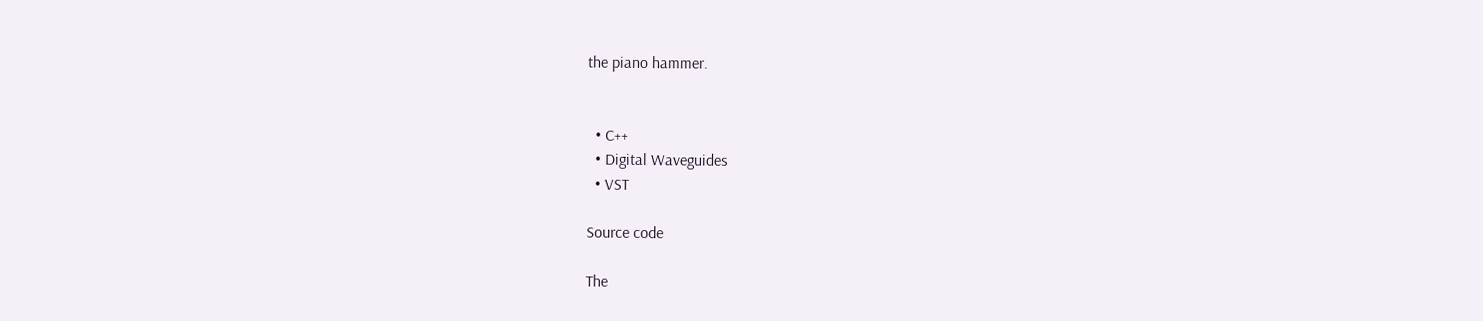the piano hammer.


  • C++
  • Digital Waveguides
  • VST

Source code

The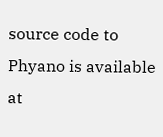source code to Phyano is available at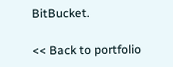BitBucket.

<< Back to portfolio